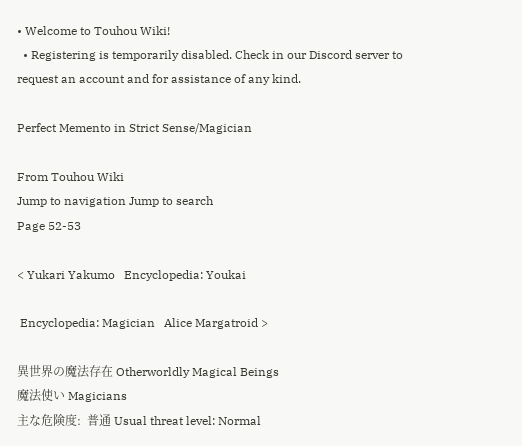• Welcome to Touhou Wiki!
  • Registering is temporarily disabled. Check in our Discord server to request an account and for assistance of any kind.

Perfect Memento in Strict Sense/Magician

From Touhou Wiki
Jump to navigation Jump to search
Page 52-53

< Yukari Yakumo   Encyclopedia: Youkai

 Encyclopedia: Magician   Alice Margatroid >

異世界の魔法存在 Otherworldly Magical Beings
魔法使い Magicians
主な危険度:  普通 Usual threat level: Normal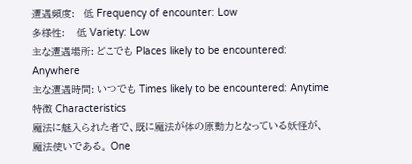遭遇頻度:   低 Frequency of encounter: Low
多様性:    低 Variety: Low
主な遭遇場所: どこでも Places likely to be encountered: Anywhere
主な遭遇時間: いつでも Times likely to be encountered: Anytime
特徴 Characteristics
魔法に魅入られた者で、既に魔法が体の原動力となっている妖怪が、魔法使いである。 One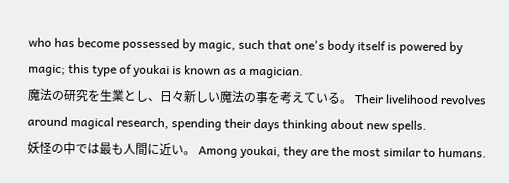who has become possessed by magic, such that one's body itself is powered by magic; this type of youkai is known as a magician.
魔法の研究を生業とし、日々新しい魔法の事を考えている。 Their livelihood revolves around magical research, spending their days thinking about new spells.
妖怪の中では最も人間に近い。 Among youkai, they are the most similar to humans.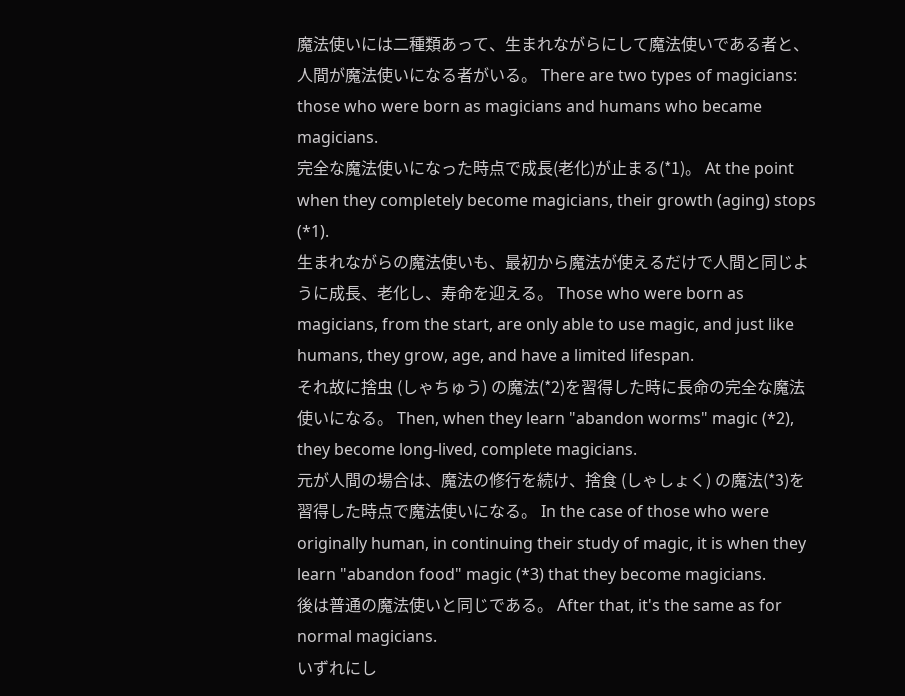魔法使いには二種類あって、生まれながらにして魔法使いである者と、人間が魔法使いになる者がいる。 There are two types of magicians: those who were born as magicians and humans who became magicians.
完全な魔法使いになった時点で成長(老化)が止まる(*1)。 At the point when they completely become magicians, their growth (aging) stops (*1).
生まれながらの魔法使いも、最初から魔法が使えるだけで人間と同じように成長、老化し、寿命を迎える。 Those who were born as magicians, from the start, are only able to use magic, and just like humans, they grow, age, and have a limited lifespan.
それ故に捨虫 (しゃちゅう) の魔法(*2)を習得した時に長命の完全な魔法使いになる。 Then, when they learn "abandon worms" magic (*2), they become long-lived, complete magicians.
元が人間の場合は、魔法の修行を続け、捨食 (しゃしょく) の魔法(*3)を習得した時点で魔法使いになる。 In the case of those who were originally human, in continuing their study of magic, it is when they learn "abandon food" magic (*3) that they become magicians.
後は普通の魔法使いと同じである。 After that, it's the same as for normal magicians.
いずれにし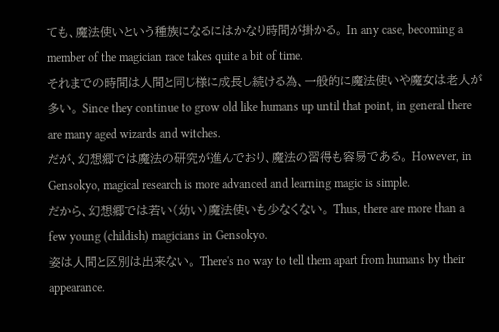ても、魔法使いという種族になるにはかなり時間が掛かる。 In any case, becoming a member of the magician race takes quite a bit of time.
それまでの時間は人間と同じ様に成長し続ける為、一般的に魔法使いや魔女は老人が多い。 Since they continue to grow old like humans up until that point, in general there are many aged wizards and witches.
だが、幻想郷では魔法の研究が進んでおり、魔法の習得も容易である。 However, in Gensokyo, magical research is more advanced and learning magic is simple.
だから、幻想郷では若い(幼い)魔法使いも少なくない。 Thus, there are more than a few young (childish) magicians in Gensokyo.
姿は人間と区別は出来ない。 There's no way to tell them apart from humans by their appearance.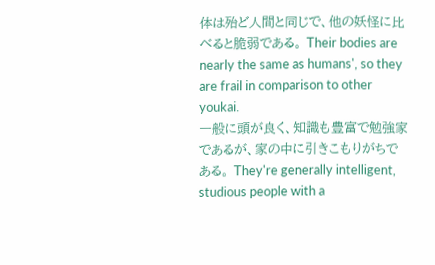体は殆ど人間と同じで、他の妖怪に比べると脆弱である。 Their bodies are nearly the same as humans', so they are frail in comparison to other youkai.
一般に頭が良く、知識も豊富で勉強家であるが、家の中に引きこもりがちである。 They're generally intelligent, studious people with a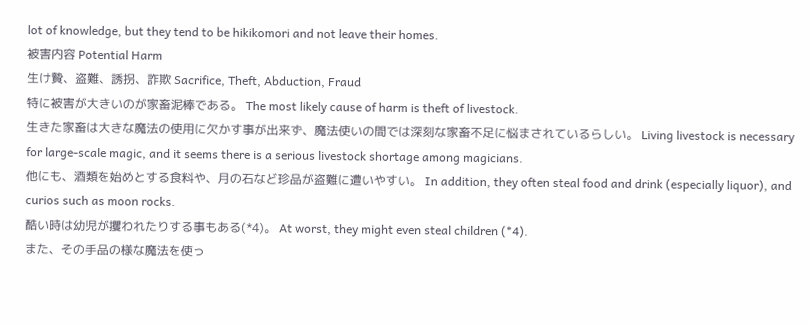lot of knowledge, but they tend to be hikikomori and not leave their homes.
被害内容 Potential Harm
生け贄、盗難、誘拐、詐欺 Sacrifice, Theft, Abduction, Fraud
特に被害が大きいのが家畜泥棒である。 The most likely cause of harm is theft of livestock.
生きた家畜は大きな魔法の使用に欠かす事が出来ず、魔法使いの間では深刻な家畜不足に悩まされているらしい。 Living livestock is necessary for large-scale magic, and it seems there is a serious livestock shortage among magicians.
他にも、酒類を始めとする食料や、月の石など珍品が盗難に遭いやすい。 In addition, they often steal food and drink (especially liquor), and curios such as moon rocks.
酷い時は幼児が攫われたりする事もある(*4)。 At worst, they might even steal children (*4).
また、その手品の様な魔法を使っ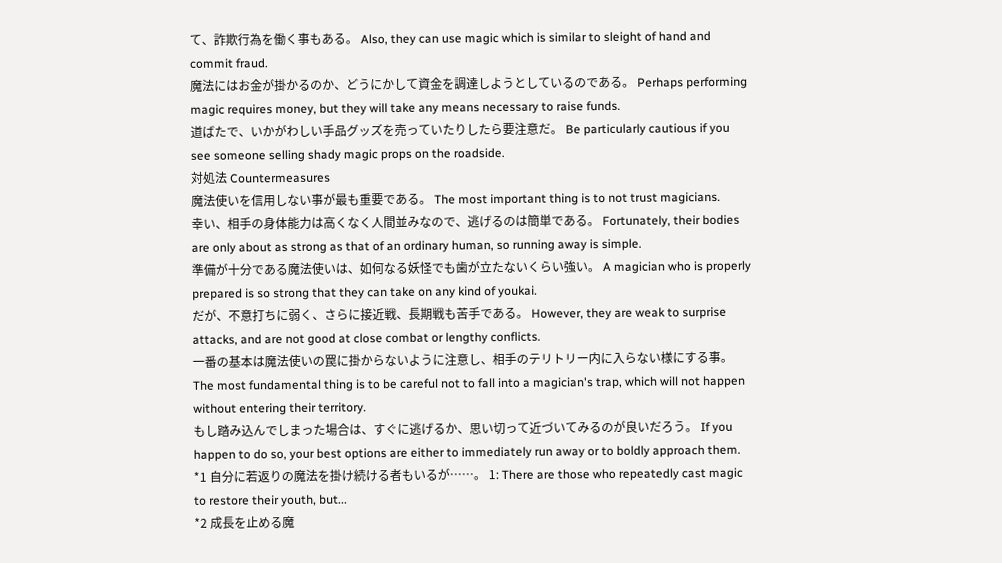て、詐欺行為を働く事もある。 Also, they can use magic which is similar to sleight of hand and commit fraud.
魔法にはお金が掛かるのか、どうにかして資金を調達しようとしているのである。 Perhaps performing magic requires money, but they will take any means necessary to raise funds.
道ばたで、いかがわしい手品グッズを売っていたりしたら要注意だ。 Be particularly cautious if you see someone selling shady magic props on the roadside.
対処法 Countermeasures
魔法使いを信用しない事が最も重要である。 The most important thing is to not trust magicians.
幸い、相手の身体能力は高くなく人間並みなので、逃げるのは簡単である。 Fortunately, their bodies are only about as strong as that of an ordinary human, so running away is simple.
準備が十分である魔法使いは、如何なる妖怪でも歯が立たないくらい強い。 A magician who is properly prepared is so strong that they can take on any kind of youkai.
だが、不意打ちに弱く、さらに接近戦、長期戦も苦手である。 However, they are weak to surprise attacks, and are not good at close combat or lengthy conflicts.
一番の基本は魔法使いの罠に掛からないように注意し、相手のテリトリー内に入らない様にする事。 The most fundamental thing is to be careful not to fall into a magician's trap, which will not happen without entering their territory.
もし踏み込んでしまった場合は、すぐに逃げるか、思い切って近づいてみるのが良いだろう。 If you happen to do so, your best options are either to immediately run away or to boldly approach them.
*1 自分に若返りの魔法を掛け続ける者もいるが……。 1: There are those who repeatedly cast magic to restore their youth, but...
*2 成長を止める魔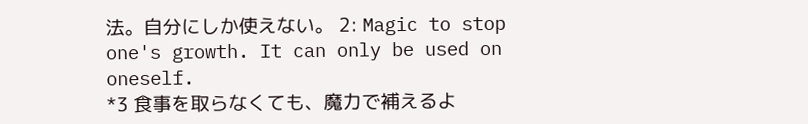法。自分にしか使えない。 2: Magic to stop one's growth. It can only be used on oneself.
*3 食事を取らなくても、魔力で補えるよ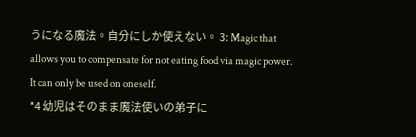うになる魔法。自分にしか使えない。 3: Magic that allows you to compensate for not eating food via magic power. It can only be used on oneself.
*4 幼児はそのまま魔法使いの弟子に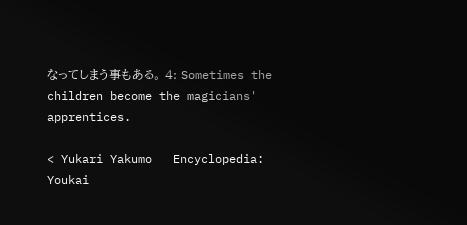なってしまう事もある。 4: Sometimes the children become the magicians' apprentices.

< Yukari Yakumo   Encyclopedia: Youkai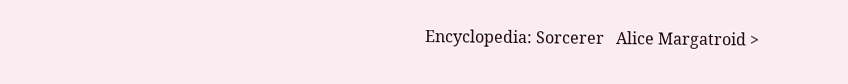Encyclopedia: Sorcerer   Alice Margatroid >